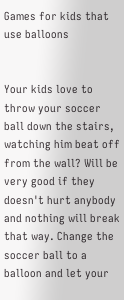Games for kids that use balloons


Your kids love to throw your soccer ball down the stairs, watching him beat off from the wall? Will be very good if they doesn't hurt anybody and nothing will break that way. Change the soccer ball to a balloon and let your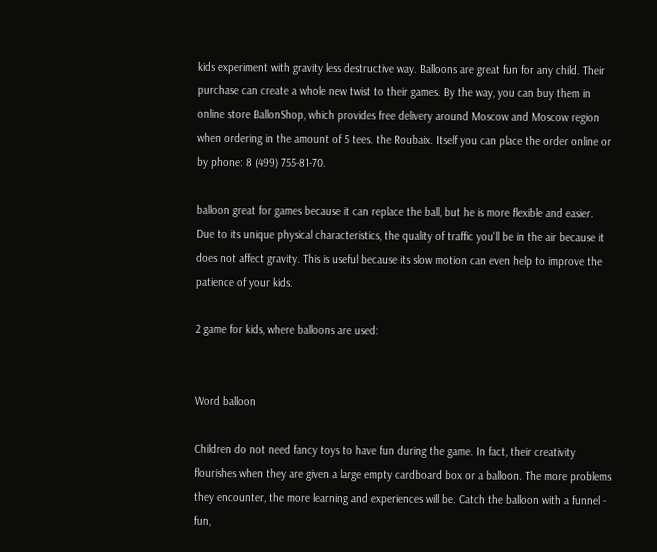kids experiment with gravity less destructive way. Balloons are great fun for any child. Their purchase can create a whole new twist to their games. By the way, you can buy them in online store BallonShop, which provides free delivery around Moscow and Moscow region when ordering in the amount of 5 tees. the Roubaix. Itself you can place the order online or by phone: 8 (499) 755-81-70.

balloon great for games because it can replace the ball, but he is more flexible and easier. Due to its unique physical characteristics, the quality of traffic you'll be in the air because it does not affect gravity. This is useful because its slow motion can even help to improve the patience of your kids.

2 game for kids, where balloons are used:


Word balloon

Children do not need fancy toys to have fun during the game. In fact, their creativity flourishes when they are given a large empty cardboard box or a balloon. The more problems they encounter, the more learning and experiences will be. Catch the balloon with a funnel - fun,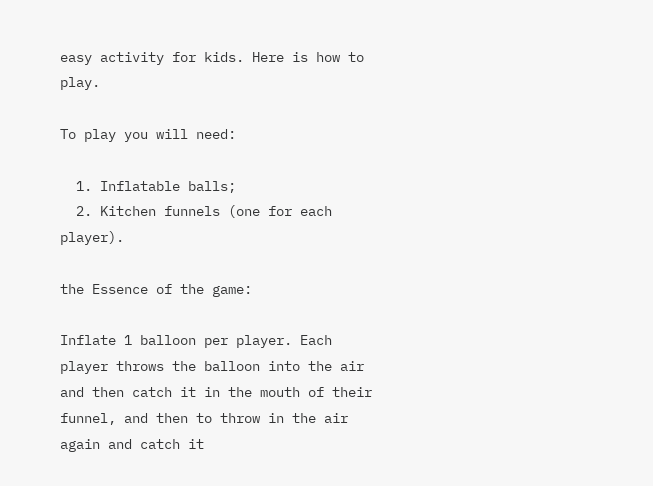easy activity for kids. Here is how to play.

To play you will need:

  1. Inflatable balls;
  2. Kitchen funnels (one for each player).

the Essence of the game:

Inflate 1 balloon per player. Each player throws the balloon into the air and then catch it in the mouth of their funnel, and then to throw in the air again and catch it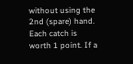without using the 2nd (spare) hand. Each catch is worth 1 point. If a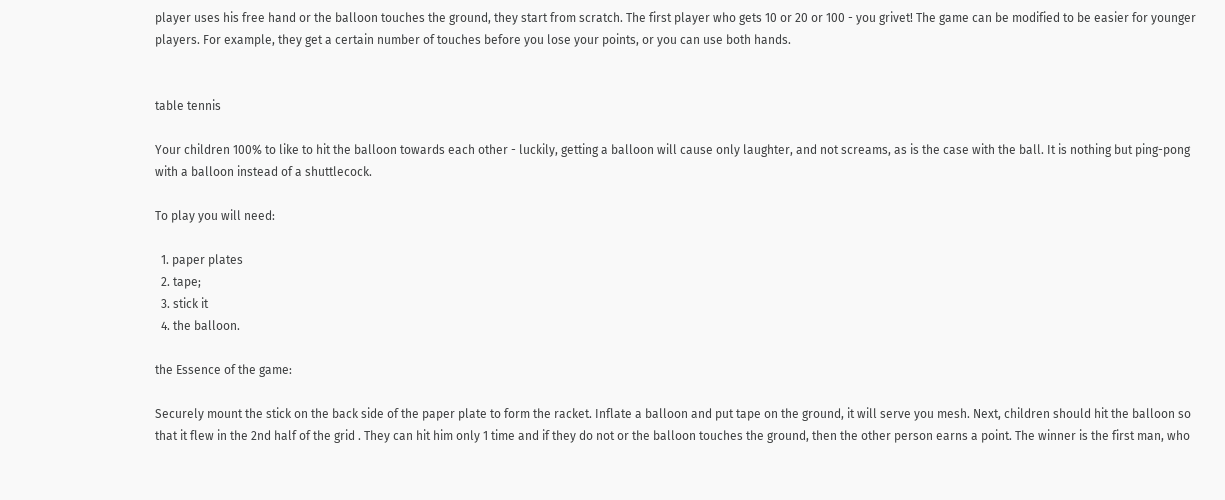player uses his free hand or the balloon touches the ground, they start from scratch. The first player who gets 10 or 20 or 100 - you grivet! The game can be modified to be easier for younger players. For example, they get a certain number of touches before you lose your points, or you can use both hands.


table tennis

Your children 100% to like to hit the balloon towards each other - luckily, getting a balloon will cause only laughter, and not screams, as is the case with the ball. It is nothing but ping-pong with a balloon instead of a shuttlecock.

To play you will need:

  1. paper plates
  2. tape;
  3. stick it
  4. the balloon.

the Essence of the game:

Securely mount the stick on the back side of the paper plate to form the racket. Inflate a balloon and put tape on the ground, it will serve you mesh. Next, children should hit the balloon so that it flew in the 2nd half of the grid . They can hit him only 1 time and if they do not or the balloon touches the ground, then the other person earns a point. The winner is the first man, who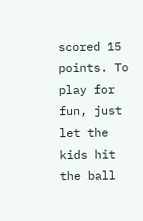scored 15 points. To play for fun, just let the kids hit the ball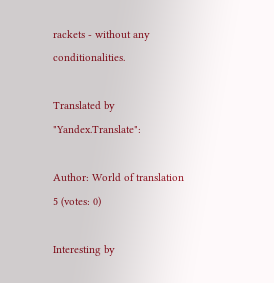rackets - without any conditionalities.

Translated by "Yandex.Translate":

Author: World of translation
5 (votes: 0)

Interesting by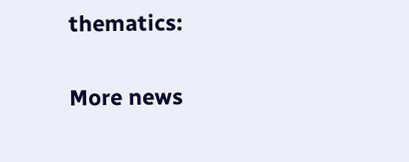thematics:

More news